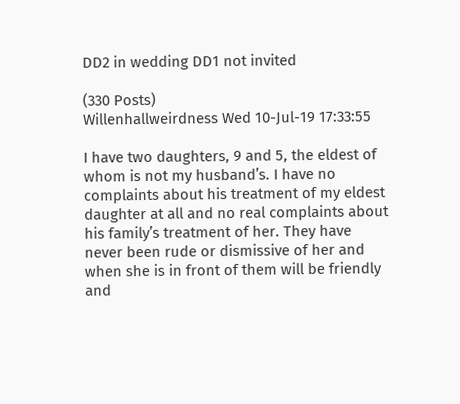DD2 in wedding DD1 not invited

(330 Posts)
Willenhallweirdness Wed 10-Jul-19 17:33:55

I have two daughters, 9 and 5, the eldest of whom is not my husband’s. I have no complaints about his treatment of my eldest daughter at all and no real complaints about his family’s treatment of her. They have never been rude or dismissive of her and when she is in front of them will be friendly and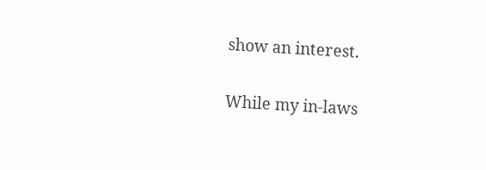show an interest.

While my in-laws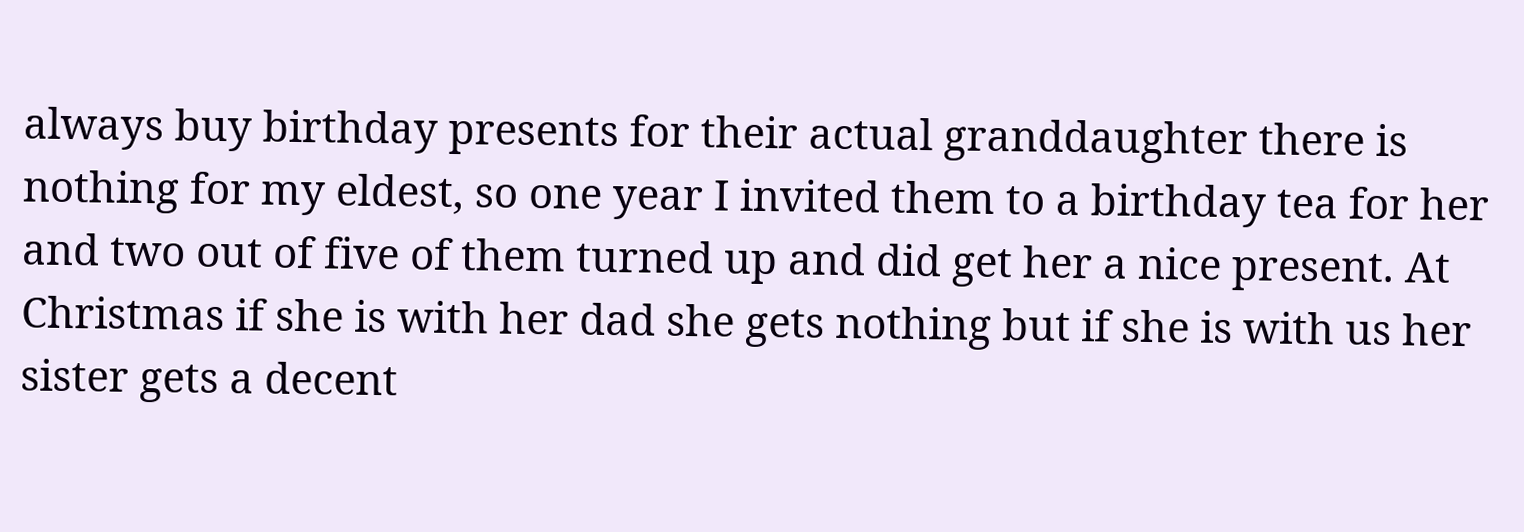always buy birthday presents for their actual granddaughter there is nothing for my eldest, so one year I invited them to a birthday tea for her and two out of five of them turned up and did get her a nice present. At Christmas if she is with her dad she gets nothing but if she is with us her sister gets a decent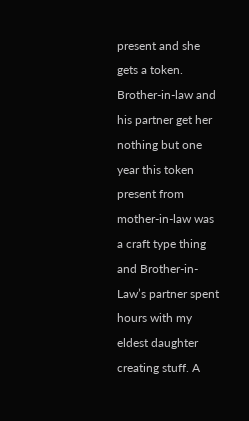present and she gets a token. Brother-in-law and his partner get her nothing but one year this token present from mother-in-law was a craft type thing and Brother-in-Law’s partner spent hours with my eldest daughter creating stuff. A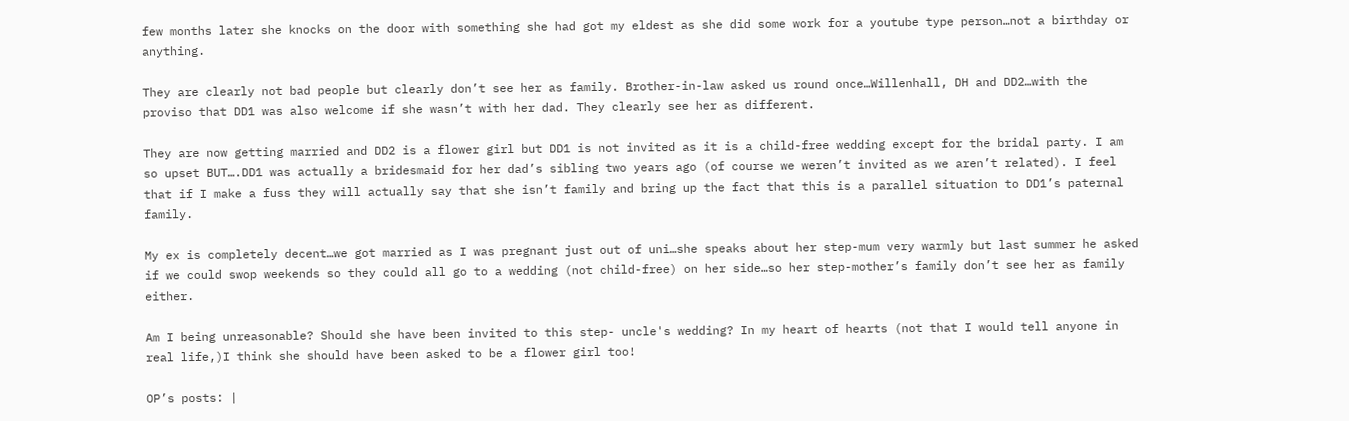few months later she knocks on the door with something she had got my eldest as she did some work for a youtube type person…not a birthday or anything.

They are clearly not bad people but clearly don’t see her as family. Brother-in-law asked us round once…Willenhall, DH and DD2…with the proviso that DD1 was also welcome if she wasn’t with her dad. They clearly see her as different.

They are now getting married and DD2 is a flower girl but DD1 is not invited as it is a child-free wedding except for the bridal party. I am so upset BUT….DD1 was actually a bridesmaid for her dad’s sibling two years ago (of course we weren’t invited as we aren’t related). I feel that if I make a fuss they will actually say that she isn’t family and bring up the fact that this is a parallel situation to DD1’s paternal family.

My ex is completely decent…we got married as I was pregnant just out of uni…she speaks about her step-mum very warmly but last summer he asked if we could swop weekends so they could all go to a wedding (not child-free) on her side…so her step-mother’s family don’t see her as family either.

Am I being unreasonable? Should she have been invited to this step- uncle's wedding? In my heart of hearts (not that I would tell anyone in real life,)I think she should have been asked to be a flower girl too!

OP’s posts: |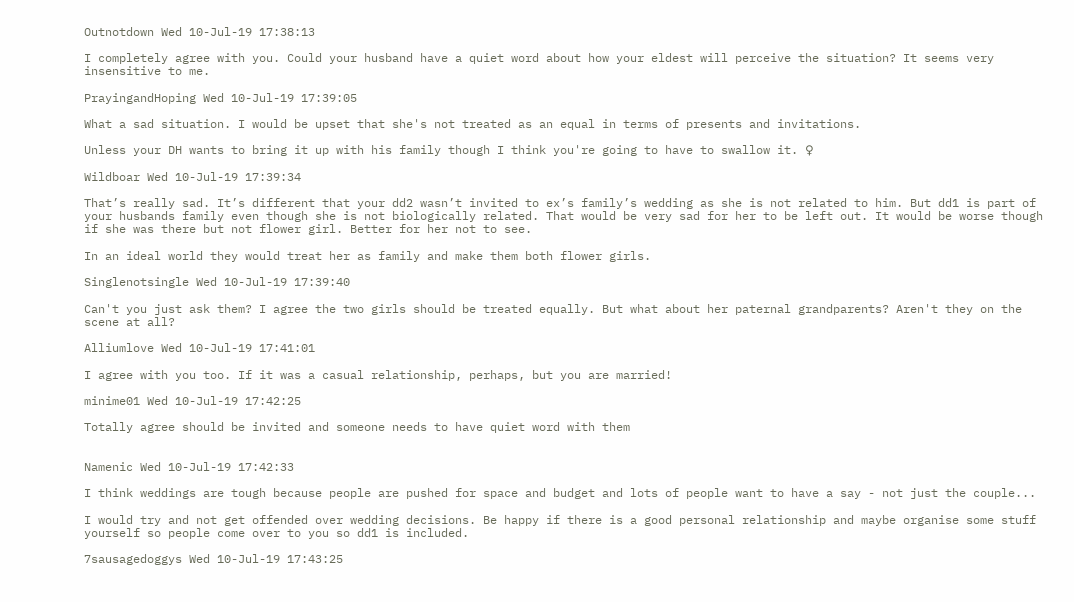Outnotdown Wed 10-Jul-19 17:38:13

I completely agree with you. Could your husband have a quiet word about how your eldest will perceive the situation? It seems very insensitive to me.

PrayingandHoping Wed 10-Jul-19 17:39:05

What a sad situation. I would be upset that she's not treated as an equal in terms of presents and invitations.

Unless your DH wants to bring it up with his family though I think you're going to have to swallow it. ♀

Wildboar Wed 10-Jul-19 17:39:34

That’s really sad. It’s different that your dd2 wasn’t invited to ex’s family’s wedding as she is not related to him. But dd1 is part of your husbands family even though she is not biologically related. That would be very sad for her to be left out. It would be worse though if she was there but not flower girl. Better for her not to see.

In an ideal world they would treat her as family and make them both flower girls.

Singlenotsingle Wed 10-Jul-19 17:39:40

Can't you just ask them? I agree the two girls should be treated equally. But what about her paternal grandparents? Aren't they on the scene at all?

Alliumlove Wed 10-Jul-19 17:41:01

I agree with you too. If it was a casual relationship, perhaps, but you are married!

minime01 Wed 10-Jul-19 17:42:25

Totally agree should be invited and someone needs to have quiet word with them


Namenic Wed 10-Jul-19 17:42:33

I think weddings are tough because people are pushed for space and budget and lots of people want to have a say - not just the couple...

I would try and not get offended over wedding decisions. Be happy if there is a good personal relationship and maybe organise some stuff yourself so people come over to you so dd1 is included.

7sausagedoggys Wed 10-Jul-19 17:43:25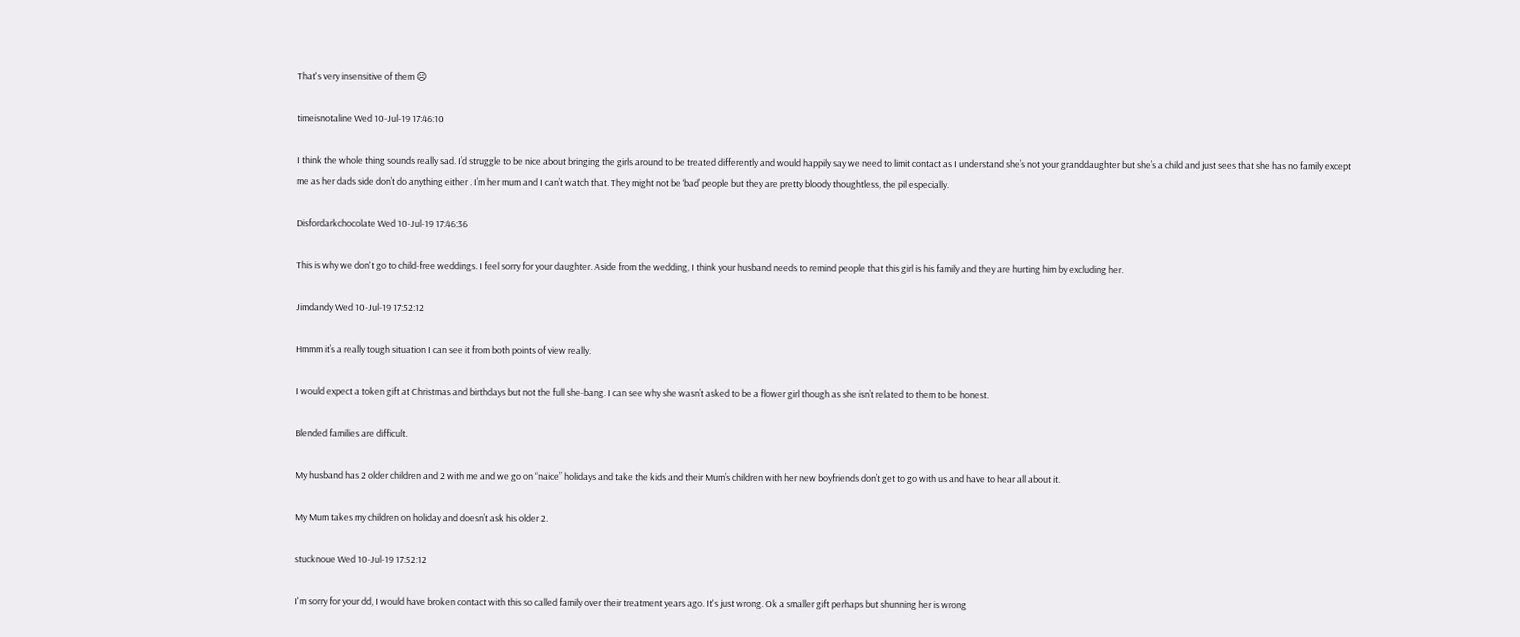That's very insensitive of them ☹

timeisnotaline Wed 10-Jul-19 17:46:10

I think the whole thing sounds really sad. I’d struggle to be nice about bringing the girls around to be treated differently and would happily say we need to limit contact as I understand she’s not your granddaughter but she’s a child and just sees that she has no family except me as her dads side don’t do anything either . I’m her mum and I can’t watch that. They might not be ‘bad’ people but they are pretty bloody thoughtless, the pil especially.

Disfordarkchocolate Wed 10-Jul-19 17:46:36

This is why we don't go to child-free weddings. I feel sorry for your daughter. Aside from the wedding, I think your husband needs to remind people that this girl is his family and they are hurting him by excluding her.

Jimdandy Wed 10-Jul-19 17:52:12

Hmmm it’s a really tough situation I can see it from both points of view really.

I would expect a token gift at Christmas and birthdays but not the full she-bang. I can see why she wasn’t asked to be a flower girl though as she isn’t related to them to be honest.

Blended families are difficult.

My husband has 2 older children and 2 with me and we go on “naice” holidays and take the kids and their Mum’s children with her new boyfriends don’t get to go with us and have to hear all about it.

My Mum takes my children on holiday and doesn’t ask his older 2.

stucknoue Wed 10-Jul-19 17:52:12

I'm sorry for your dd, I would have broken contact with this so called family over their treatment years ago. It's just wrong. Ok a smaller gift perhaps but shunning her is wrong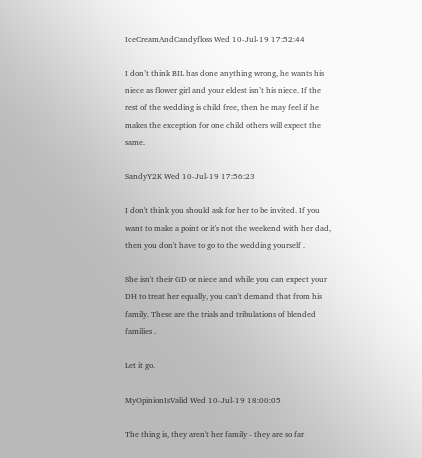IceCreamAndCandyfloss Wed 10-Jul-19 17:52:44

I don’t think BIL has done anything wrong, he wants his niece as flower girl and your eldest isn’t his niece. If the rest of the wedding is child free, then he may feel if he makes the exception for one child others will expect the same.

SandyY2K Wed 10-Jul-19 17:56:23

I don't think you should ask for her to be invited. If you want to make a point or it's not the weekend with her dad, then you don't have to go to the wedding yourself .

She isn't their GD or niece and while you can expect your DH to treat her equally, you can't demand that from his family. These are the trials and tribulations of blended families .

Let it go.

MyOpinionIsValid Wed 10-Jul-19 18:00:05

The thing is, they aren't her family - they are so far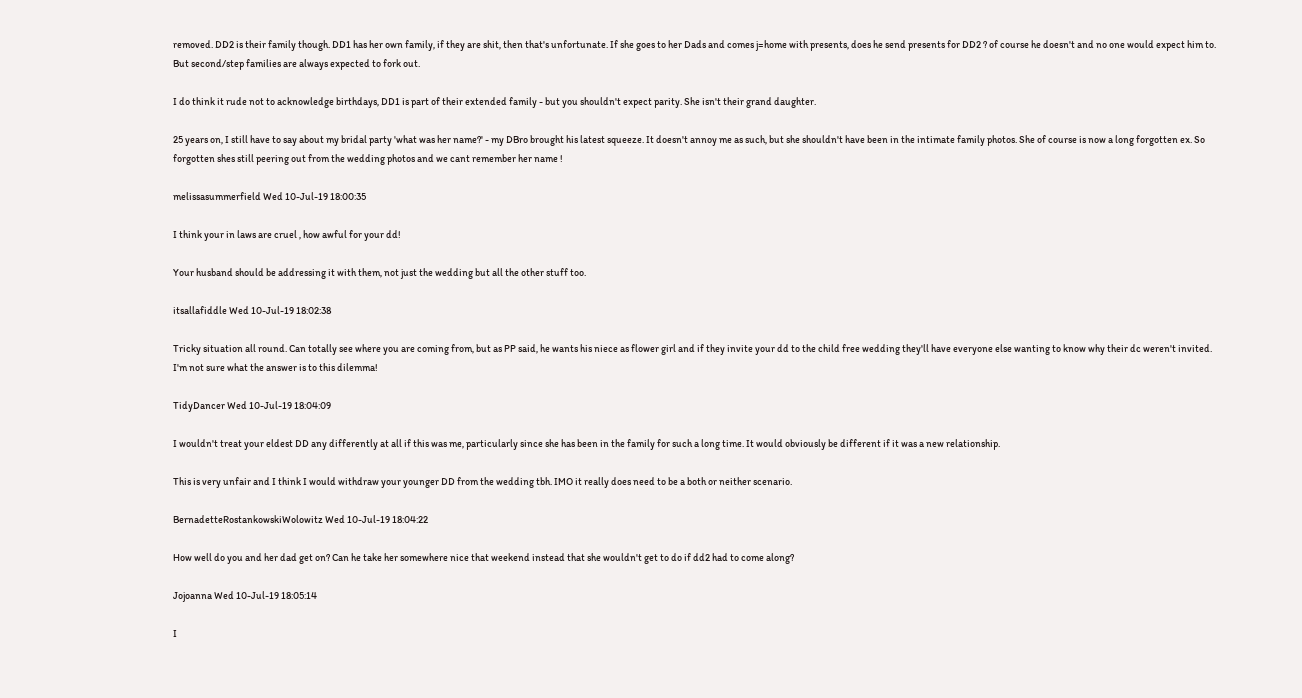removed. DD2 is their family though. DD1 has her own family, if they are shit, then that's unfortunate. If she goes to her Dads and comes j=home with presents, does he send presents for DD2 ? of course he doesn't and no one would expect him to. But second/step families are always expected to fork out.

I do think it rude not to acknowledge birthdays, DD1 is part of their extended family - but you shouldn't expect parity. She isn't their grand daughter.

25 years on, I still have to say about my bridal party 'what was her name?' - my DBro brought his latest squeeze. It doesn't annoy me as such, but she shouldn't have been in the intimate family photos. She of course is now a long forgotten ex. So forgotten shes still peering out from the wedding photos and we cant remember her name !

melissasummerfield Wed 10-Jul-19 18:00:35

I think your in laws are cruel , how awful for your dd!

Your husband should be addressing it with them, not just the wedding but all the other stuff too.

itsallafiddle Wed 10-Jul-19 18:02:38

Tricky situation all round. Can totally see where you are coming from, but as PP said, he wants his niece as flower girl and if they invite your dd to the child free wedding they'll have everyone else wanting to know why their dc weren't invited. I'm not sure what the answer is to this dilemma!

TidyDancer Wed 10-Jul-19 18:04:09

I wouldn't treat your eldest DD any differently at all if this was me, particularly since she has been in the family for such a long time. It would obviously be different if it was a new relationship.

This is very unfair and I think I would withdraw your younger DD from the wedding tbh. IMO it really does need to be a both or neither scenario.

BernadetteRostankowskiWolowitz Wed 10-Jul-19 18:04:22

How well do you and her dad get on? Can he take her somewhere nice that weekend instead that she wouldn't get to do if dd2 had to come along?

Jojoanna Wed 10-Jul-19 18:05:14

I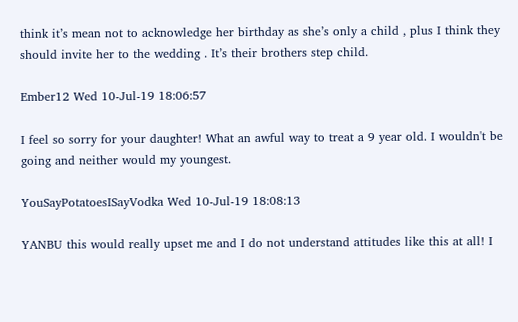think it’s mean not to acknowledge her birthday as she’s only a child , plus I think they should invite her to the wedding . It’s their brothers step child.

Ember12 Wed 10-Jul-19 18:06:57

I feel so sorry for your daughter! What an awful way to treat a 9 year old. I wouldn't be going and neither would my youngest.

YouSayPotatoesISayVodka Wed 10-Jul-19 18:08:13

YANBU this would really upset me and I do not understand attitudes like this at all! I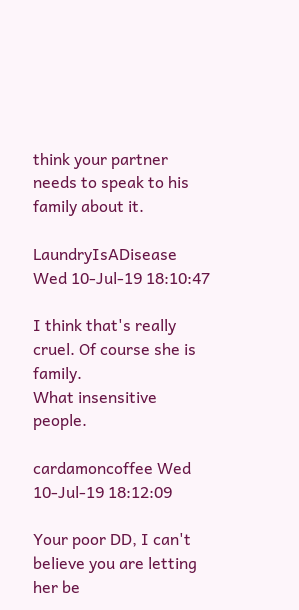think your partner needs to speak to his family about it.

LaundryIsADisease Wed 10-Jul-19 18:10:47

I think that's really cruel. Of course she is family.
What insensitive people.

cardamoncoffee Wed 10-Jul-19 18:12:09

Your poor DD, I can't believe you are letting her be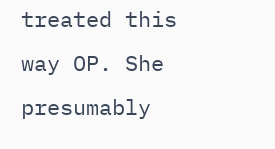treated this way OP. She presumably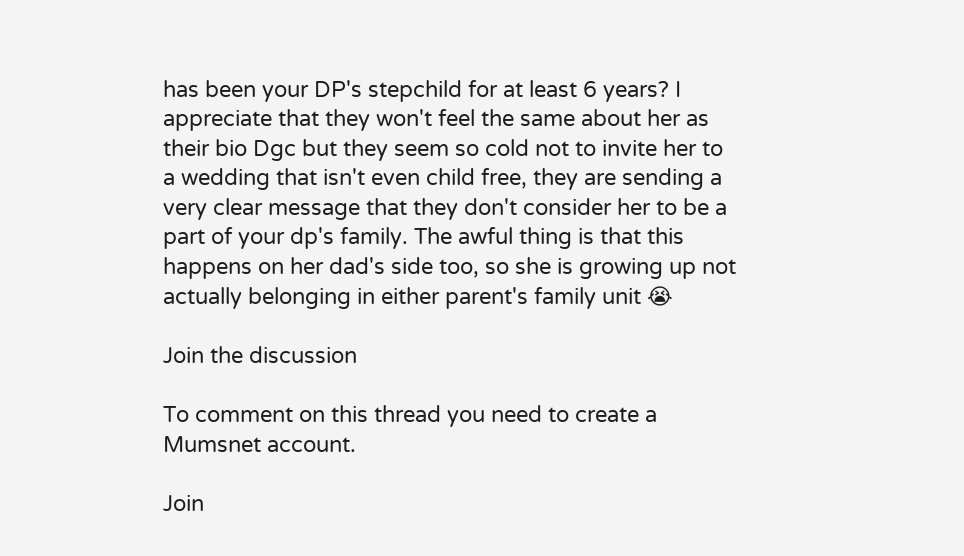has been your DP's stepchild for at least 6 years? I appreciate that they won't feel the same about her as their bio Dgc but they seem so cold not to invite her to a wedding that isn't even child free, they are sending a very clear message that they don't consider her to be a part of your dp's family. The awful thing is that this happens on her dad's side too, so she is growing up not actually belonging in either parent's family unit 😭

Join the discussion

To comment on this thread you need to create a Mumsnet account.

Join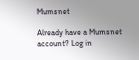Mumsnet

Already have a Mumsnet account? Log in